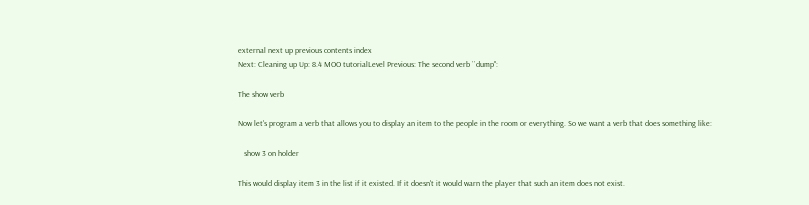external next up previous contents index
Next: Cleaning up Up: 8.4 MOO tutorialLevel Previous: The second verb ``dump'':

The show verb

Now let's program a verb that allows you to display an item to the people in the room or everything. So we want a verb that does something like:

   show 3 on holder

This would display item 3 in the list if it existed. If it doesn't it would warn the player that such an item does not exist.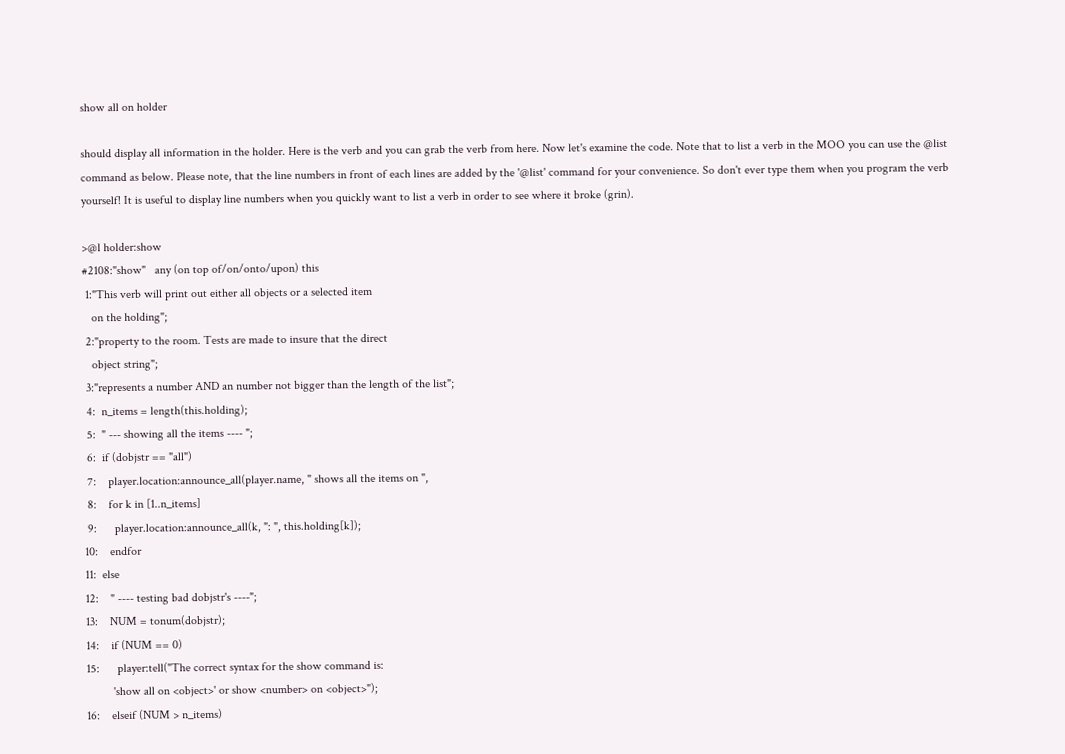show all on holder

should display all information in the holder. Here is the verb and you can grab the verb from here. Now let's examine the code. Note that to list a verb in the MOO you can use the @list command as below. Please note, that the line numbers in front of each lines are added by the '@list' command for your convenience. So don't ever type them when you program the verb yourself! It is useful to display line numbers when you quickly want to list a verb in order to see where it broke (grin).

>@l holder:show
#2108:"show"   any (on top of/on/onto/upon) this
 1:"This verb will print out either all objects or a selected item
   on the holding";
 2:"property to the room. Tests are made to insure that the direct
   object string";
 3:"represents a number AND an number not bigger than the length of the list";
 4:  n_items = length(this.holding);
 5:  " --- showing all the items ---- ";
 6:  if (dobjstr == "all")
 7:    player.location:announce_all(player.name, " shows all the items on ",
 8:    for k in [1..n_items]
 9:      player.location:announce_all(k, ": ", this.holding[k]);
10:    endfor
11:  else
12:    " ---- testing bad dobjstr's ----";
13:    NUM = tonum(dobjstr);
14:    if (NUM == 0)
15:      player:tell("The correct syntax for the show command is:
         'show all on <object>' or show <number> on <object>");
16:    elseif (NUM > n_items)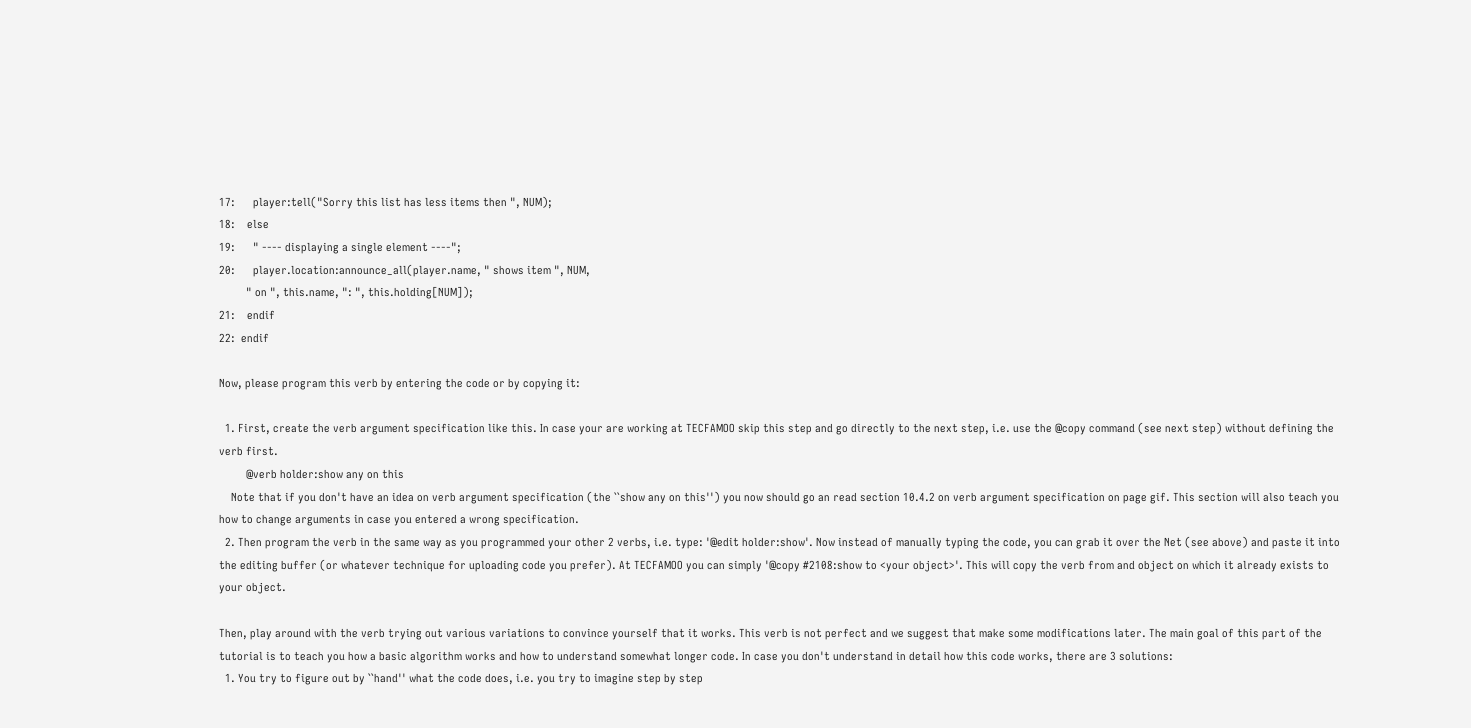17:      player:tell("Sorry this list has less items then ", NUM);
18:    else
19:      " ---- displaying a single element ----";
20:      player.location:announce_all(player.name, " shows item ", NUM,
         " on ", this.name, ": ", this.holding[NUM]);
21:    endif
22:  endif

Now, please program this verb by entering the code or by copying it:

  1. First, create the verb argument specification like this. In case your are working at TECFAMOO skip this step and go directly to the next step, i.e. use the @copy command (see next step) without defining the verb first.
         @verb holder:show any on this
    Note that if you don't have an idea on verb argument specification (the ``show any on this'') you now should go an read section 10.4.2 on verb argument specification on page gif. This section will also teach you how to change arguments in case you entered a wrong specification.
  2. Then program the verb in the same way as you programmed your other 2 verbs, i.e. type: '@edit holder:show'. Now instead of manually typing the code, you can grab it over the Net (see above) and paste it into the editing buffer (or whatever technique for uploading code you prefer). At TECFAMOO you can simply '@copy #2108:show to <your object>'. This will copy the verb from and object on which it already exists to your object.

Then, play around with the verb trying out various variations to convince yourself that it works. This verb is not perfect and we suggest that make some modifications later. The main goal of this part of the tutorial is to teach you how a basic algorithm works and how to understand somewhat longer code. In case you don't understand in detail how this code works, there are 3 solutions:
  1. You try to figure out by ``hand'' what the code does, i.e. you try to imagine step by step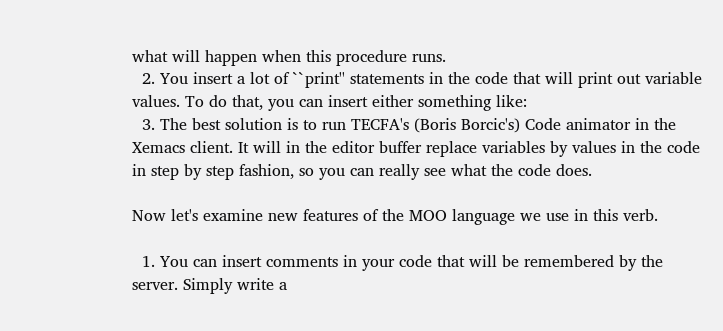what will happen when this procedure runs.
  2. You insert a lot of ``print'' statements in the code that will print out variable values. To do that, you can insert either something like:
  3. The best solution is to run TECFA's (Boris Borcic's) Code animator in the Xemacs client. It will in the editor buffer replace variables by values in the code in step by step fashion, so you can really see what the code does.

Now let's examine new features of the MOO language we use in this verb.

  1. You can insert comments in your code that will be remembered by the server. Simply write a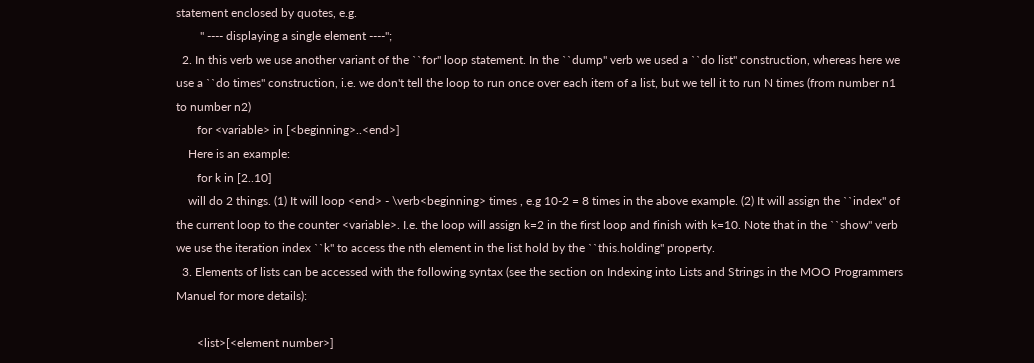statement enclosed by quotes, e.g.
        " ---- displaying a single element ----";
  2. In this verb we use another variant of the ``for'' loop statement. In the ``dump'' verb we used a ``do list'' construction, whereas here we use a ``do times'' construction, i.e. we don't tell the loop to run once over each item of a list, but we tell it to run N times (from number n1 to number n2)
       for <variable> in [<beginning>..<end>]
    Here is an example:
       for k in [2..10]
    will do 2 things. (1) It will loop <end> - \verb<beginning> times , e.g 10-2 = 8 times in the above example. (2) It will assign the ``index'' of the current loop to the counter <variable>. I.e. the loop will assign k=2 in the first loop and finish with k=10. Note that in the ``show'' verb we use the iteration index ``k'' to access the nth element in the list hold by the ``this.holding'' property.
  3. Elements of lists can be accessed with the following syntax (see the section on Indexing into Lists and Strings in the MOO Programmers Manuel for more details):

       <list>[<element number>]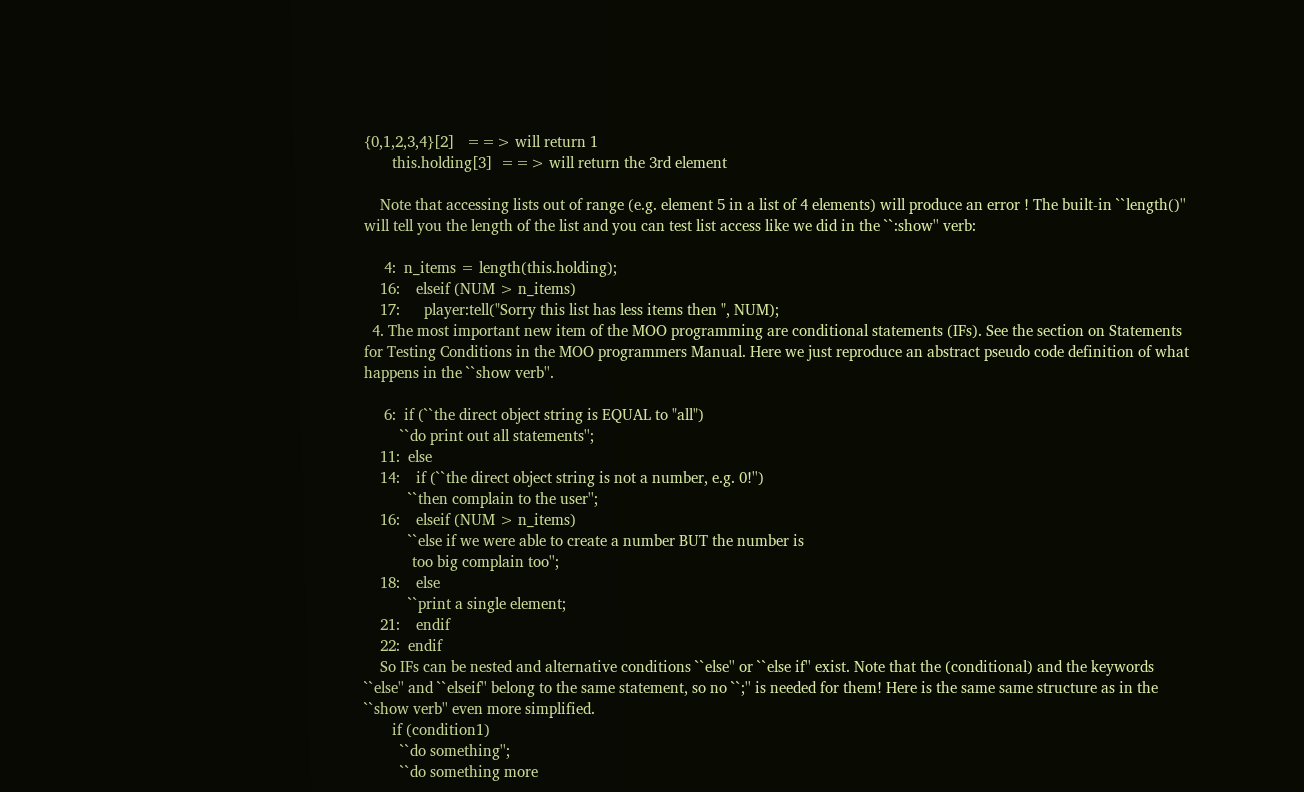{0,1,2,3,4}[2]   ==> will return 1
       this.holding[3]  ==> will return the 3rd element

    Note that accessing lists out of range (e.g. element 5 in a list of 4 elements) will produce an error ! The built-in ``length()'' will tell you the length of the list and you can test list access like we did in the ``:show'' verb:

     4:  n_items = length(this.holding);
    16:    elseif (NUM > n_items)
    17:      player:tell("Sorry this list has less items then ", NUM);
  4. The most important new item of the MOO programming are conditional statements (IFs). See the section on Statements for Testing Conditions in the MOO programmers Manual. Here we just reproduce an abstract pseudo code definition of what happens in the ``show verb''.

     6:  if (``the direct object string is EQUAL to "all")
         ``do print out all statements'';
    11:  else
    14:    if (``the direct object string is not a number, e.g. 0!'')
           ``then complain to the user'';
    16:    elseif (NUM > n_items)
           ``else if we were able to create a number BUT the number is
            too big complain too'';
    18:    else
           ``print a single element;
    21:    endif
    22:  endif
    So IFs can be nested and alternative conditions ``else'' or ``else if'' exist. Note that the (conditional) and the keywords ``else'' and ``elseif'' belong to the same statement, so no ``;'' is needed for them! Here is the same same structure as in the ``show verb'' even more simplified.
       if (condition1)
         ``do something'';
         ``do something more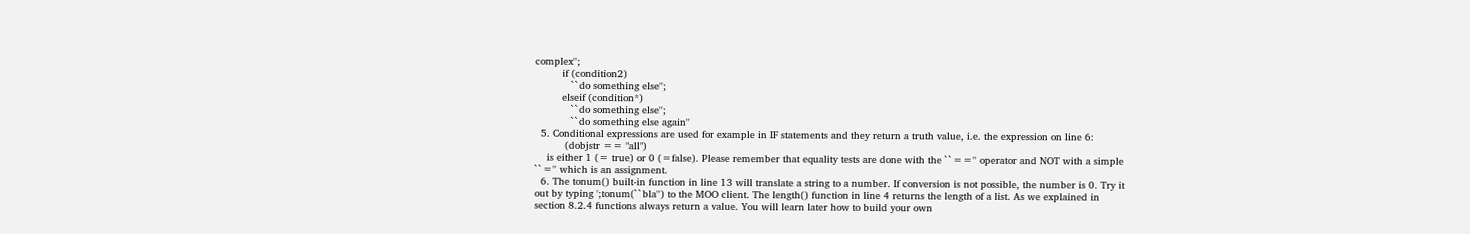complex'';
         if (condition2)
            ``do something else'';
         elseif (condition*)
            ``do something else'';
            ``do something else again''
  5. Conditional expressions are used for example in IF statements and they return a truth value, i.e. the expression on line 6:
          (dobjstr == "all")
    is either 1 (= true) or 0 (=false). Please remember that equality tests are done with the ``=='' operator and NOT with a simple ``='' which is an assignment.
  6. The tonum() built-in function in line 13 will translate a string to a number. If conversion is not possible, the number is 0. Try it out by typing ';tonum(``bla'') to the MOO client. The length() function in line 4 returns the length of a list. As we explained in section 8.2.4 functions always return a value. You will learn later how to build your own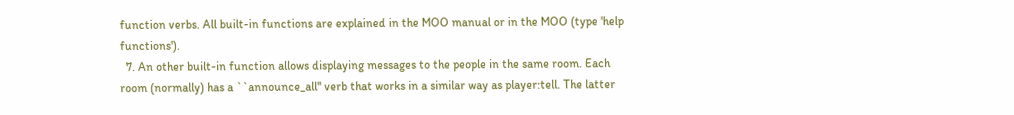function verbs. All built-in functions are explained in the MOO manual or in the MOO (type 'help functions').
  7. An other built-in function allows displaying messages to the people in the same room. Each room (normally) has a ``announce_all'' verb that works in a similar way as player:tell. The latter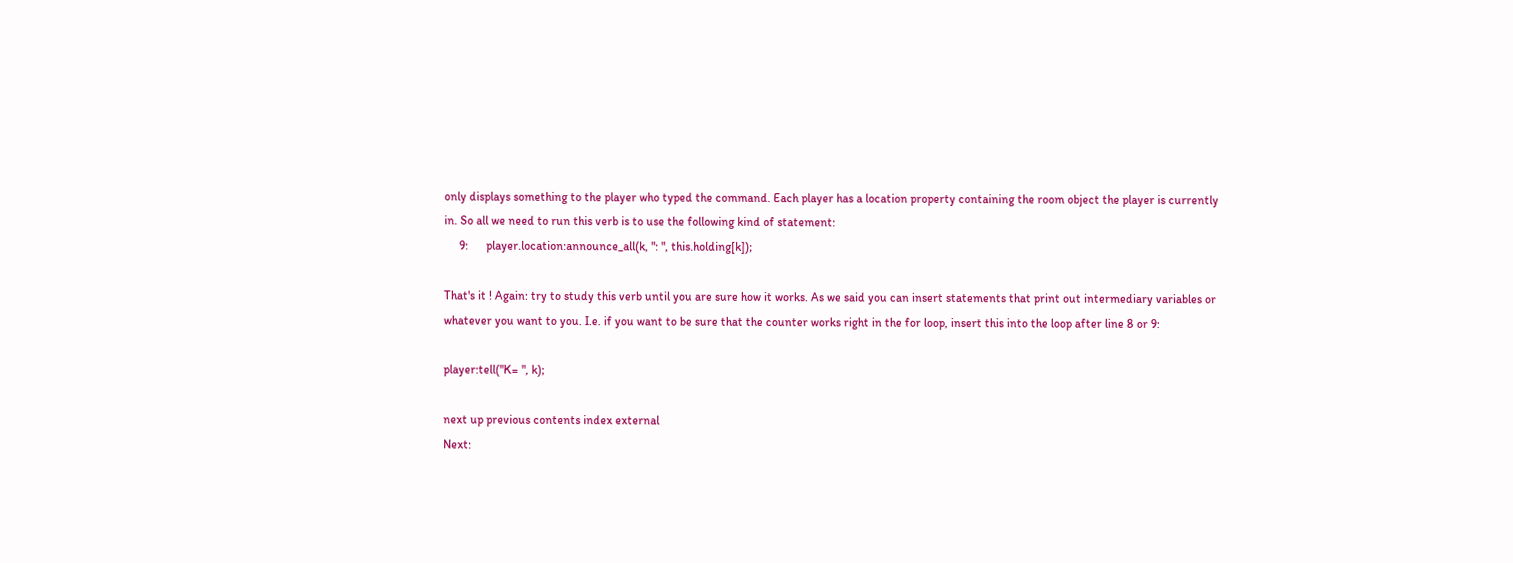only displays something to the player who typed the command. Each player has a location property containing the room object the player is currently in. So all we need to run this verb is to use the following kind of statement:
     9:      player.location:announce_all(k, ": ", this.holding[k]);

That's it ! Again: try to study this verb until you are sure how it works. As we said you can insert statements that print out intermediary variables or whatever you want to you. I.e. if you want to be sure that the counter works right in the for loop, insert this into the loop after line 8 or 9:

player:tell("K= ", k);

next up previous contents index external
Next: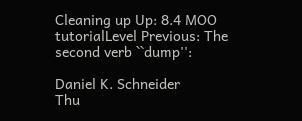Cleaning up Up: 8.4 MOO tutorialLevel Previous: The second verb ``dump'':

Daniel K. Schneider
Thu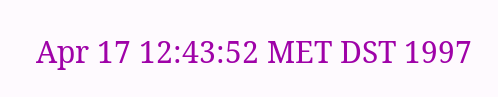Apr 17 12:43:52 MET DST 1997